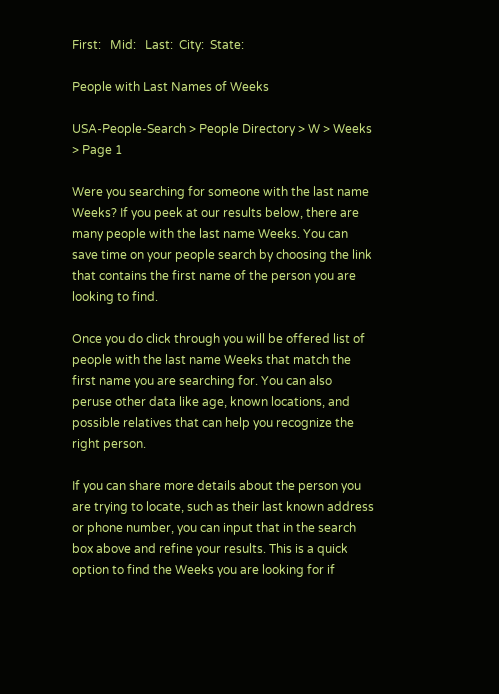First:   Mid:   Last:  City:  State:

People with Last Names of Weeks

USA-People-Search > People Directory > W > Weeks > Page 1

Were you searching for someone with the last name Weeks? If you peek at our results below, there are many people with the last name Weeks. You can save time on your people search by choosing the link that contains the first name of the person you are looking to find.

Once you do click through you will be offered list of people with the last name Weeks that match the first name you are searching for. You can also peruse other data like age, known locations, and possible relatives that can help you recognize the right person.

If you can share more details about the person you are trying to locate, such as their last known address or phone number, you can input that in the search box above and refine your results. This is a quick option to find the Weeks you are looking for if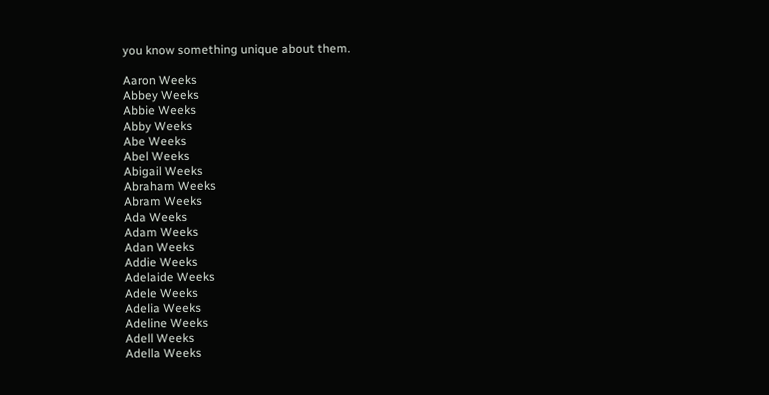you know something unique about them.

Aaron Weeks
Abbey Weeks
Abbie Weeks
Abby Weeks
Abe Weeks
Abel Weeks
Abigail Weeks
Abraham Weeks
Abram Weeks
Ada Weeks
Adam Weeks
Adan Weeks
Addie Weeks
Adelaide Weeks
Adele Weeks
Adelia Weeks
Adeline Weeks
Adell Weeks
Adella Weeks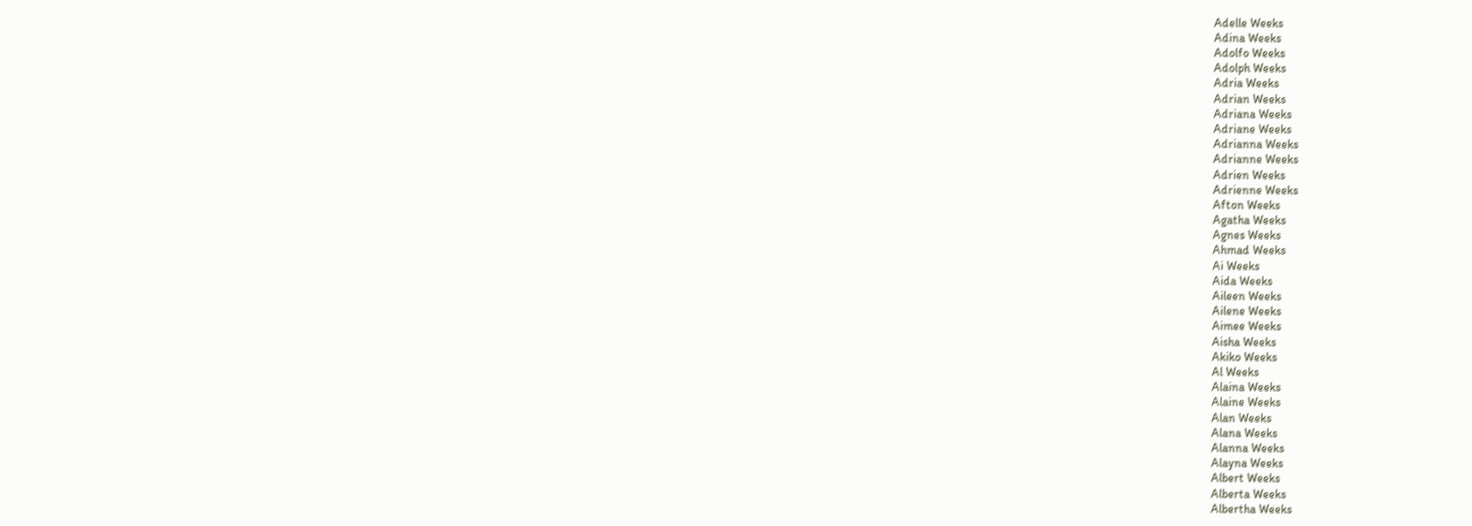Adelle Weeks
Adina Weeks
Adolfo Weeks
Adolph Weeks
Adria Weeks
Adrian Weeks
Adriana Weeks
Adriane Weeks
Adrianna Weeks
Adrianne Weeks
Adrien Weeks
Adrienne Weeks
Afton Weeks
Agatha Weeks
Agnes Weeks
Ahmad Weeks
Ai Weeks
Aida Weeks
Aileen Weeks
Ailene Weeks
Aimee Weeks
Aisha Weeks
Akiko Weeks
Al Weeks
Alaina Weeks
Alaine Weeks
Alan Weeks
Alana Weeks
Alanna Weeks
Alayna Weeks
Albert Weeks
Alberta Weeks
Albertha Weeks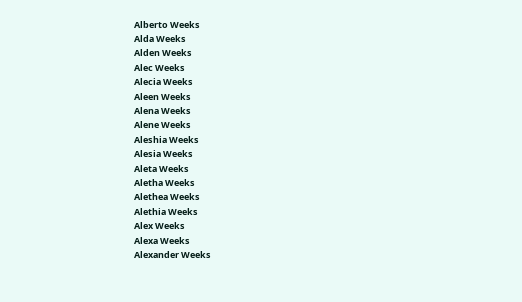Alberto Weeks
Alda Weeks
Alden Weeks
Alec Weeks
Alecia Weeks
Aleen Weeks
Alena Weeks
Alene Weeks
Aleshia Weeks
Alesia Weeks
Aleta Weeks
Aletha Weeks
Alethea Weeks
Alethia Weeks
Alex Weeks
Alexa Weeks
Alexander Weeks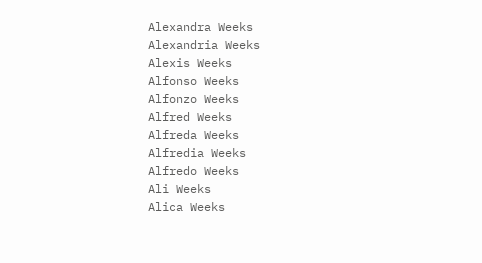Alexandra Weeks
Alexandria Weeks
Alexis Weeks
Alfonso Weeks
Alfonzo Weeks
Alfred Weeks
Alfreda Weeks
Alfredia Weeks
Alfredo Weeks
Ali Weeks
Alica Weeks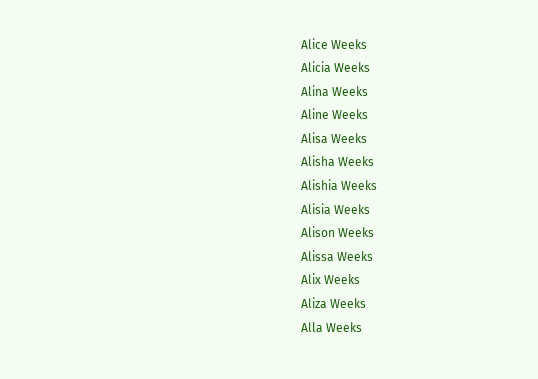Alice Weeks
Alicia Weeks
Alina Weeks
Aline Weeks
Alisa Weeks
Alisha Weeks
Alishia Weeks
Alisia Weeks
Alison Weeks
Alissa Weeks
Alix Weeks
Aliza Weeks
Alla Weeks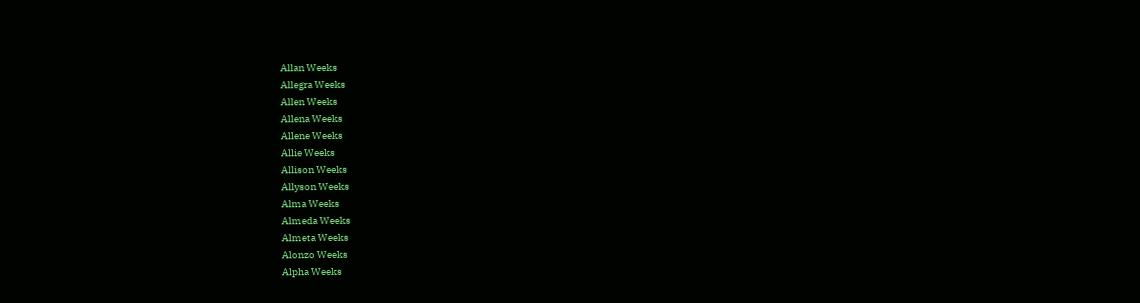Allan Weeks
Allegra Weeks
Allen Weeks
Allena Weeks
Allene Weeks
Allie Weeks
Allison Weeks
Allyson Weeks
Alma Weeks
Almeda Weeks
Almeta Weeks
Alonzo Weeks
Alpha Weeks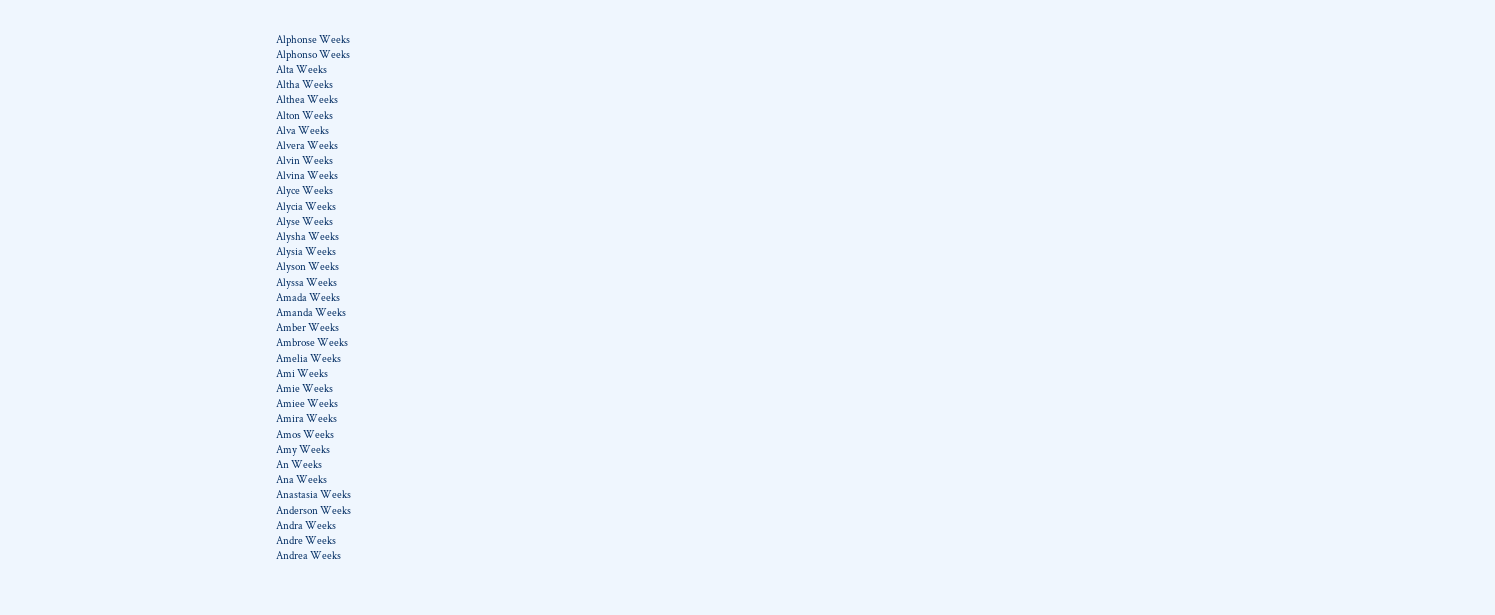Alphonse Weeks
Alphonso Weeks
Alta Weeks
Altha Weeks
Althea Weeks
Alton Weeks
Alva Weeks
Alvera Weeks
Alvin Weeks
Alvina Weeks
Alyce Weeks
Alycia Weeks
Alyse Weeks
Alysha Weeks
Alysia Weeks
Alyson Weeks
Alyssa Weeks
Amada Weeks
Amanda Weeks
Amber Weeks
Ambrose Weeks
Amelia Weeks
Ami Weeks
Amie Weeks
Amiee Weeks
Amira Weeks
Amos Weeks
Amy Weeks
An Weeks
Ana Weeks
Anastasia Weeks
Anderson Weeks
Andra Weeks
Andre Weeks
Andrea Weeks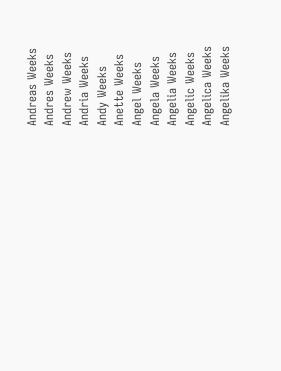Andreas Weeks
Andres Weeks
Andrew Weeks
Andria Weeks
Andy Weeks
Anette Weeks
Angel Weeks
Angela Weeks
Angelia Weeks
Angelic Weeks
Angelica Weeks
Angelika Weeks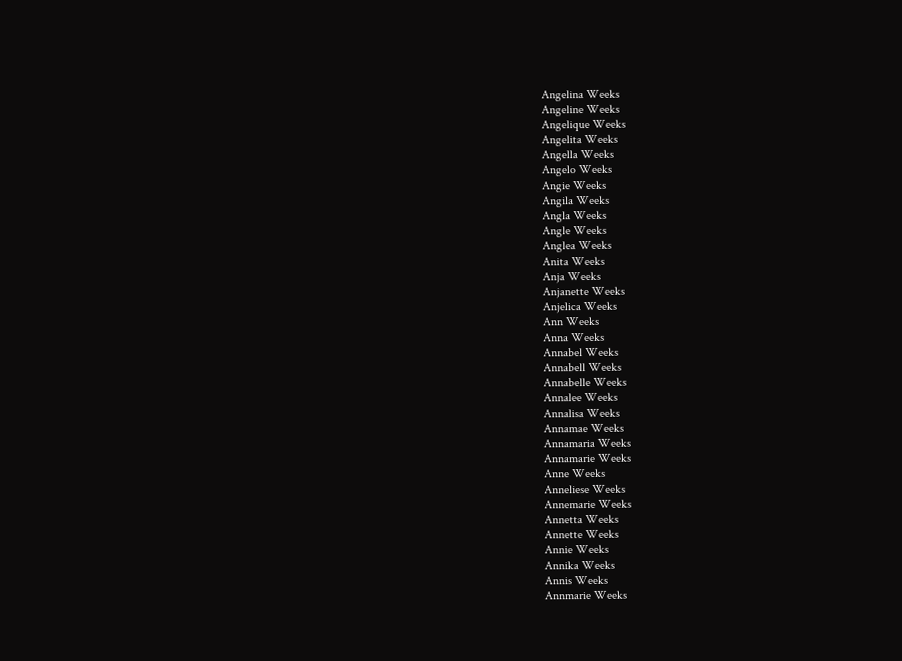Angelina Weeks
Angeline Weeks
Angelique Weeks
Angelita Weeks
Angella Weeks
Angelo Weeks
Angie Weeks
Angila Weeks
Angla Weeks
Angle Weeks
Anglea Weeks
Anita Weeks
Anja Weeks
Anjanette Weeks
Anjelica Weeks
Ann Weeks
Anna Weeks
Annabel Weeks
Annabell Weeks
Annabelle Weeks
Annalee Weeks
Annalisa Weeks
Annamae Weeks
Annamaria Weeks
Annamarie Weeks
Anne Weeks
Anneliese Weeks
Annemarie Weeks
Annetta Weeks
Annette Weeks
Annie Weeks
Annika Weeks
Annis Weeks
Annmarie Weeks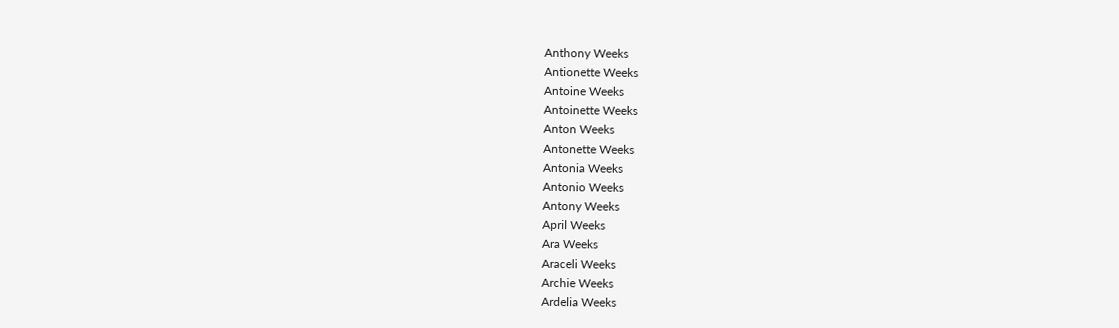Anthony Weeks
Antionette Weeks
Antoine Weeks
Antoinette Weeks
Anton Weeks
Antonette Weeks
Antonia Weeks
Antonio Weeks
Antony Weeks
April Weeks
Ara Weeks
Araceli Weeks
Archie Weeks
Ardelia Weeks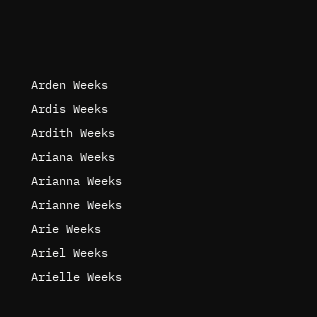Arden Weeks
Ardis Weeks
Ardith Weeks
Ariana Weeks
Arianna Weeks
Arianne Weeks
Arie Weeks
Ariel Weeks
Arielle Weeks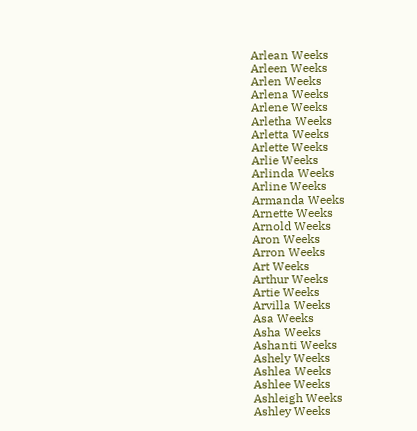Arlean Weeks
Arleen Weeks
Arlen Weeks
Arlena Weeks
Arlene Weeks
Arletha Weeks
Arletta Weeks
Arlette Weeks
Arlie Weeks
Arlinda Weeks
Arline Weeks
Armanda Weeks
Arnette Weeks
Arnold Weeks
Aron Weeks
Arron Weeks
Art Weeks
Arthur Weeks
Artie Weeks
Arvilla Weeks
Asa Weeks
Asha Weeks
Ashanti Weeks
Ashely Weeks
Ashlea Weeks
Ashlee Weeks
Ashleigh Weeks
Ashley Weeks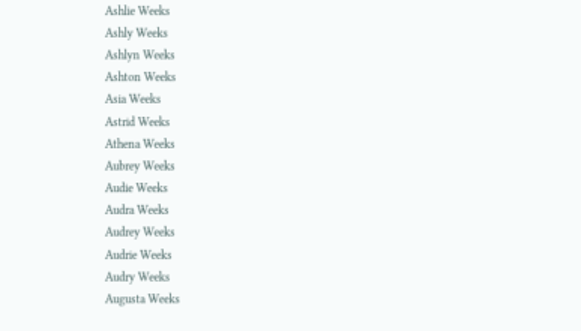Ashlie Weeks
Ashly Weeks
Ashlyn Weeks
Ashton Weeks
Asia Weeks
Astrid Weeks
Athena Weeks
Aubrey Weeks
Audie Weeks
Audra Weeks
Audrey Weeks
Audrie Weeks
Audry Weeks
Augusta Weeks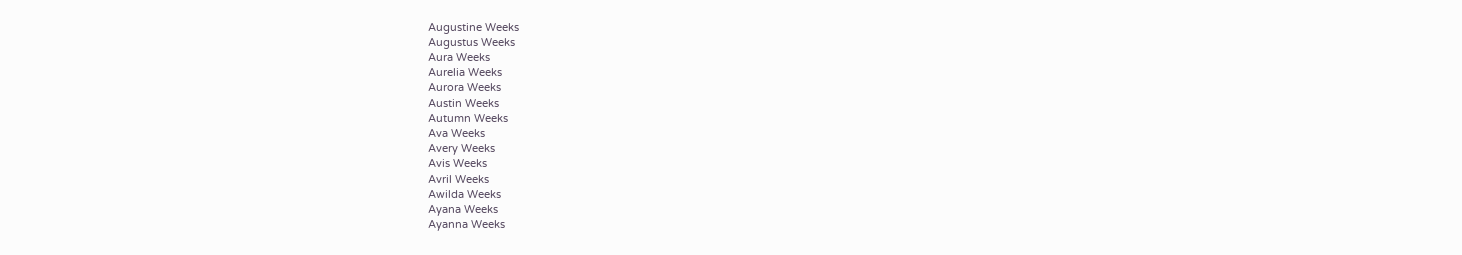Augustine Weeks
Augustus Weeks
Aura Weeks
Aurelia Weeks
Aurora Weeks
Austin Weeks
Autumn Weeks
Ava Weeks
Avery Weeks
Avis Weeks
Avril Weeks
Awilda Weeks
Ayana Weeks
Ayanna Weeks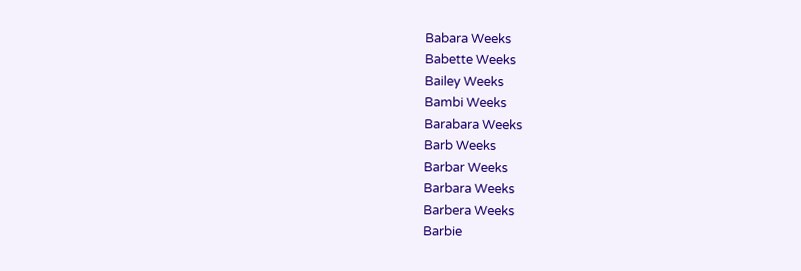Babara Weeks
Babette Weeks
Bailey Weeks
Bambi Weeks
Barabara Weeks
Barb Weeks
Barbar Weeks
Barbara Weeks
Barbera Weeks
Barbie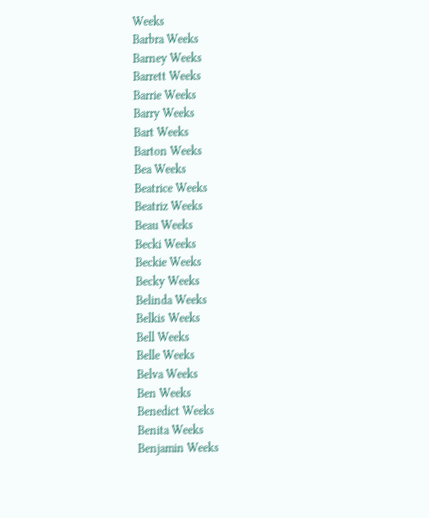Weeks
Barbra Weeks
Barney Weeks
Barrett Weeks
Barrie Weeks
Barry Weeks
Bart Weeks
Barton Weeks
Bea Weeks
Beatrice Weeks
Beatriz Weeks
Beau Weeks
Becki Weeks
Beckie Weeks
Becky Weeks
Belinda Weeks
Belkis Weeks
Bell Weeks
Belle Weeks
Belva Weeks
Ben Weeks
Benedict Weeks
Benita Weeks
Benjamin Weeks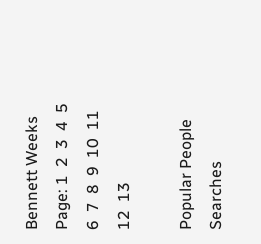Bennett Weeks
Page: 1  2  3  4  5  6  7  8  9  10  11  12  13

Popular People Searches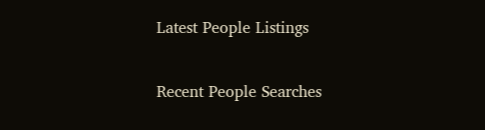Latest People Listings

Recent People Searches